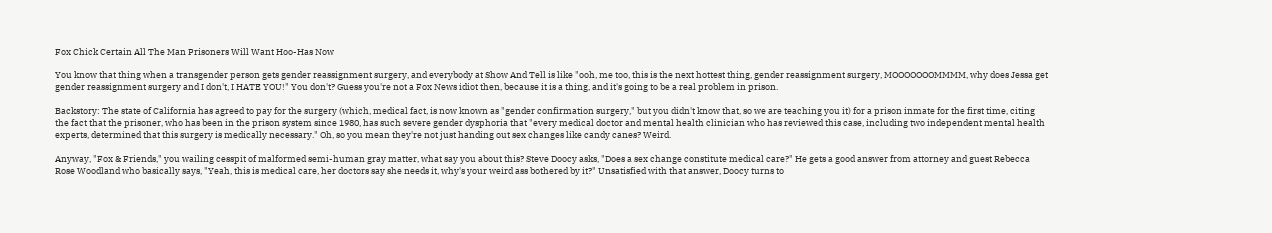Fox Chick Certain All The Man Prisoners Will Want Hoo-Has Now

You know that thing when a transgender person gets gender reassignment surgery, and everybody at Show And Tell is like "ooh, me too, this is the next hottest thing, gender reassignment surgery, MOOOOOOOMMMM, why does Jessa get gender reassignment surgery and I don't, I HATE YOU!" You don't? Guess you're not a Fox News idiot then, because it is a thing, and it's going to be a real problem in prison.

Backstory: The state of California has agreed to pay for the surgery (which, medical fact, is now known as "gender confirmation surgery," but you didn't know that, so we are teaching you it) for a prison inmate for the first time, citing the fact that the prisoner, who has been in the prison system since 1980, has such severe gender dysphoria that "every medical doctor and mental health clinician who has reviewed this case, including two independent mental health experts, determined that this surgery is medically necessary." Oh, so you mean they're not just handing out sex changes like candy canes? Weird.

Anyway, "Fox & Friends," you wailing cesspit of malformed semi-human gray matter, what say you about this? Steve Doocy asks, "Does a sex change constitute medical care?" He gets a good answer from attorney and guest Rebecca Rose Woodland who basically says, "Yeah, this is medical care, her doctors say she needs it, why's your weird ass bothered by it?" Unsatisfied with that answer, Doocy turns to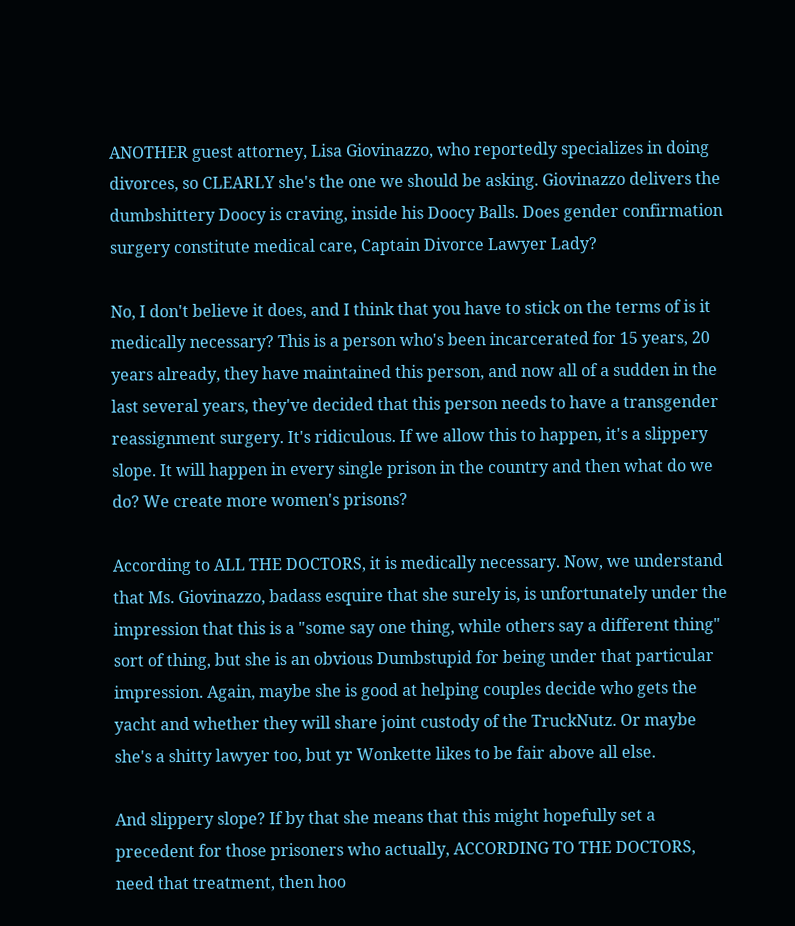ANOTHER guest attorney, Lisa Giovinazzo, who reportedly specializes in doing divorces, so CLEARLY she's the one we should be asking. Giovinazzo delivers the dumbshittery Doocy is craving, inside his Doocy Balls. Does gender confirmation surgery constitute medical care, Captain Divorce Lawyer Lady?

No, I don't believe it does, and I think that you have to stick on the terms of is it medically necessary? This is a person who's been incarcerated for 15 years, 20 years already, they have maintained this person, and now all of a sudden in the last several years, they've decided that this person needs to have a transgender reassignment surgery. It's ridiculous. If we allow this to happen, it's a slippery slope. It will happen in every single prison in the country and then what do we do? We create more women's prisons?

According to ALL THE DOCTORS, it is medically necessary. Now, we understand that Ms. Giovinazzo, badass esquire that she surely is, is unfortunately under the impression that this is a "some say one thing, while others say a different thing" sort of thing, but she is an obvious Dumbstupid for being under that particular impression. Again, maybe she is good at helping couples decide who gets the yacht and whether they will share joint custody of the TruckNutz. Or maybe she's a shitty lawyer too, but yr Wonkette likes to be fair above all else.

And slippery slope? If by that she means that this might hopefully set a precedent for those prisoners who actually, ACCORDING TO THE DOCTORS, need that treatment, then hoo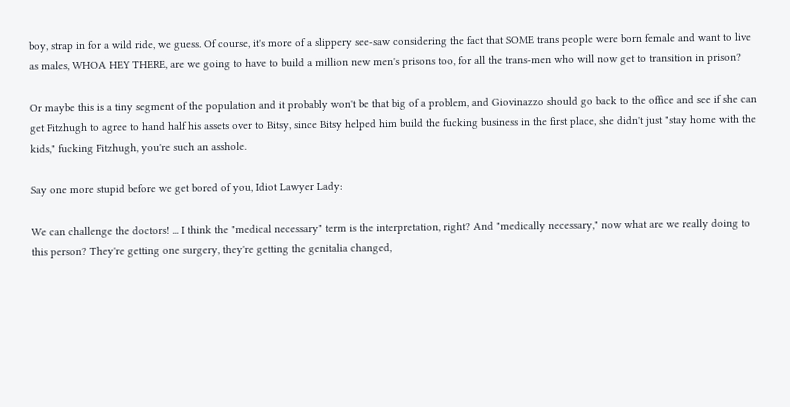boy, strap in for a wild ride, we guess. Of course, it's more of a slippery see-saw considering the fact that SOME trans people were born female and want to live as males, WHOA HEY THERE, are we going to have to build a million new men's prisons too, for all the trans-men who will now get to transition in prison?

Or maybe this is a tiny segment of the population and it probably won't be that big of a problem, and Giovinazzo should go back to the office and see if she can get Fitzhugh to agree to hand half his assets over to Bitsy, since Bitsy helped him build the fucking business in the first place, she didn't just "stay home with the kids," fucking Fitzhugh, you're such an asshole.

Say one more stupid before we get bored of you, Idiot Lawyer Lady:

We can challenge the doctors! ... I think the "medical necessary" term is the interpretation, right? And "medically necessary," now what are we really doing to this person? They're getting one surgery, they're getting the genitalia changed,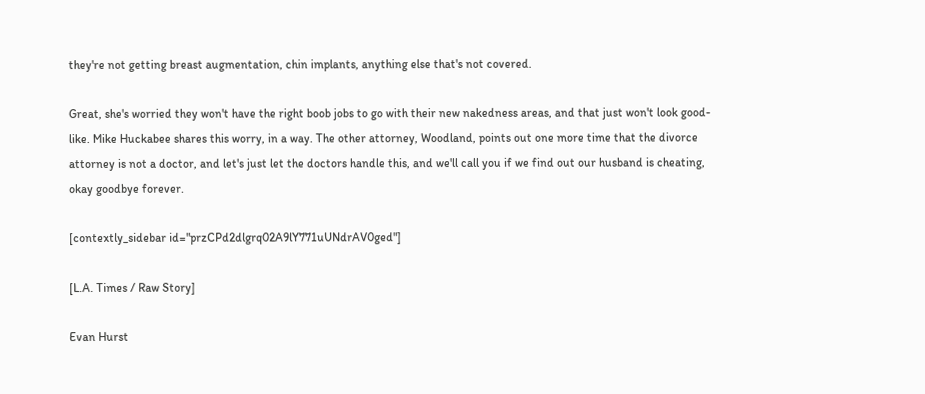they're not getting breast augmentation, chin implants, anything else that's not covered.

Great, she's worried they won't have the right boob jobs to go with their new nakedness areas, and that just won't look good-like. Mike Huckabee shares this worry, in a way. The other attorney, Woodland, points out one more time that the divorce attorney is not a doctor, and let's just let the doctors handle this, and we'll call you if we find out our husband is cheating, okay goodbye forever.

[contextly_sidebar id="przCPd2dlgrq02A9lY771uUNdrAV0ged"]

[L.A. Times / Raw Story]

Evan Hurst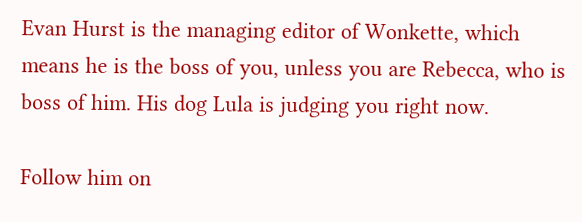Evan Hurst is the managing editor of Wonkette, which means he is the boss of you, unless you are Rebecca, who is boss of him. His dog Lula is judging you right now.

Follow him on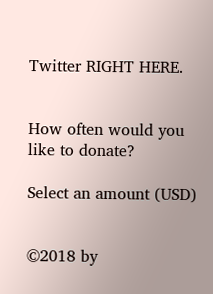Twitter RIGHT HERE.


How often would you like to donate?

Select an amount (USD)


©2018 by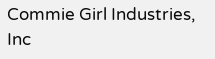Commie Girl Industries, Inc